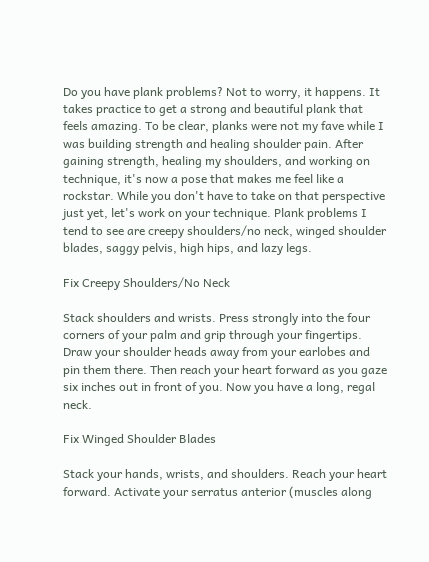Do you have plank problems? Not to worry, it happens. It takes practice to get a strong and beautiful plank that feels amazing. To be clear, planks were not my fave while I was building strength and healing shoulder pain. After gaining strength, healing my shoulders, and working on technique, it's now a pose that makes me feel like a rockstar. While you don't have to take on that perspective just yet, let's work on your technique. Plank problems I tend to see are creepy shoulders/no neck, winged shoulder blades, saggy pelvis, high hips, and lazy legs.

Fix Creepy Shoulders/No Neck

Stack shoulders and wrists. Press strongly into the four corners of your palm and grip through your fingertips. Draw your shoulder heads away from your earlobes and pin them there. Then reach your heart forward as you gaze six inches out in front of you. Now you have a long, regal neck.

Fix Winged Shoulder Blades

Stack your hands, wrists, and shoulders. Reach your heart forward. Activate your serratus anterior (muscles along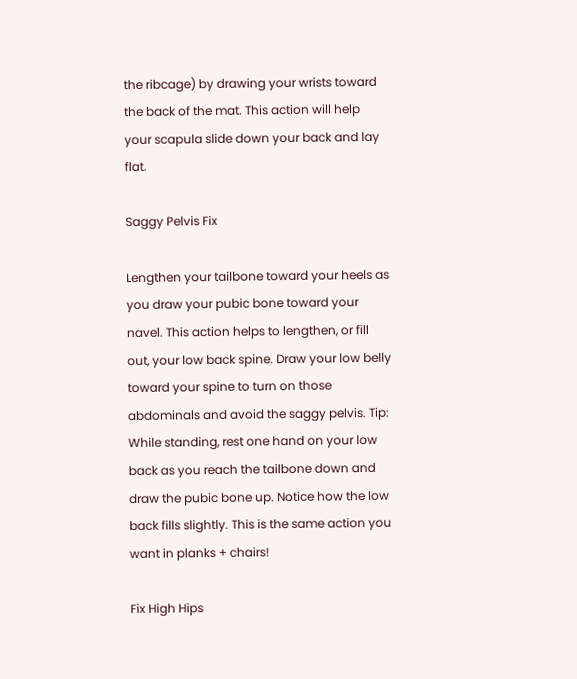the ribcage) by drawing your wrists toward the back of the mat. This action will help your scapula slide down your back and lay flat.

Saggy Pelvis Fix

Lengthen your tailbone toward your heels as you draw your pubic bone toward your navel. This action helps to lengthen, or fill out, your low back spine. Draw your low belly toward your spine to turn on those abdominals and avoid the saggy pelvis. Tip: While standing, rest one hand on your low back as you reach the tailbone down and draw the pubic bone up. Notice how the low back fills slightly. This is the same action you want in planks + chairs!

Fix High Hips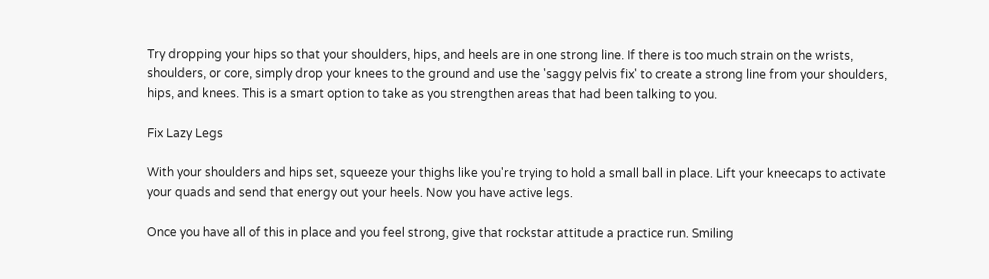Try dropping your hips so that your shoulders, hips, and heels are in one strong line. If there is too much strain on the wrists, shoulders, or core, simply drop your knees to the ground and use the 'saggy pelvis fix' to create a strong line from your shoulders, hips, and knees. This is a smart option to take as you strengthen areas that had been talking to you.

Fix Lazy Legs

With your shoulders and hips set, squeeze your thighs like you're trying to hold a small ball in place. Lift your kneecaps to activate your quads and send that energy out your heels. Now you have active legs.

Once you have all of this in place and you feel strong, give that rockstar attitude a practice run. Smiling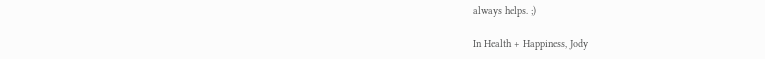always helps. ;)

In Health + Happiness, Jody